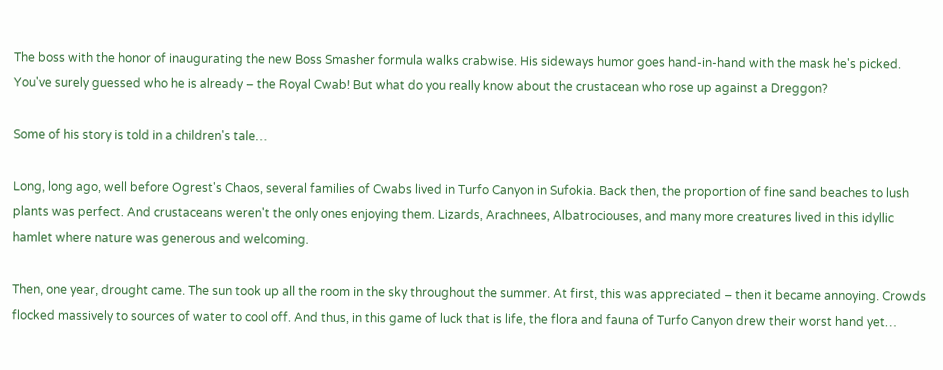The boss with the honor of inaugurating the new Boss Smasher formula walks crabwise. His sideways humor goes hand-in-hand with the mask he's picked. You've surely guessed who he is already – the Royal Cwab! But what do you really know about the crustacean who rose up against a Dreggon?

Some of his story is told in a children's tale…

Long, long ago, well before Ogrest's Chaos, several families of Cwabs lived in Turfo Canyon in Sufokia. Back then, the proportion of fine sand beaches to lush plants was perfect. And crustaceans weren't the only ones enjoying them. Lizards, Arachnees, Albatrociouses, and many more creatures lived in this idyllic hamlet where nature was generous and welcoming.

Then, one year, drought came. The sun took up all the room in the sky throughout the summer. At first, this was appreciated – then it became annoying. Crowds flocked massively to sources of water to cool off. And thus, in this game of luck that is life, the flora and fauna of Turfo Canyon drew their worst hand yet…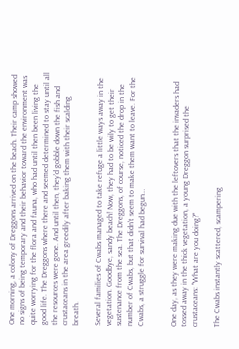One morning, a colony of Dreggons arrived on the beach. Their camp showed no signs of being temporary and their behavior toward the environment was quite worrying for the flora and fauna, who had until then been living the good life. The Dreggons where there and seemed determined to stay until all the resources were gone. And until then, they'd gobble down the fish and crustaceans in the area greedily after baking them with their scalding breath.

Several families of Cwabs managed to take refuge a little ways away in the vegetation. Goodbye, sandy beach! Now, they had to be wily to get their sustenance from the sea. The Dreggons, of course, noticed the drop in the number of Cwabs, but that didn't seem to make them want to leave. For the Cwabs, a struggle for survival had begun…


One day, as they were making due with the leftovers that the invaders had tossed away in the thick vegetation, a young Dreggon surprised the crustaceans: "What are you doing?"

The Cwabs instantly scattered, scampering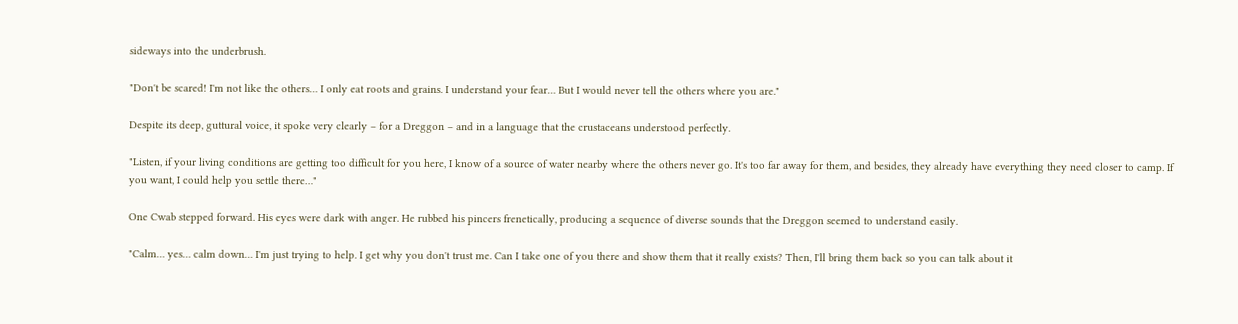sideways into the underbrush.

"Don't be scared! I'm not like the others… I only eat roots and grains. I understand your fear… But I would never tell the others where you are."

Despite its deep, guttural voice, it spoke very clearly – for a Dreggon – and in a language that the crustaceans understood perfectly.

"Listen, if your living conditions are getting too difficult for you here, I know of a source of water nearby where the others never go. It's too far away for them, and besides, they already have everything they need closer to camp. If you want, I could help you settle there…"

One Cwab stepped forward. His eyes were dark with anger. He rubbed his pincers frenetically, producing a sequence of diverse sounds that the Dreggon seemed to understand easily.

"Calm… yes… calm down… I'm just trying to help. I get why you don't trust me. Can I take one of you there and show them that it really exists? Then, I'll bring them back so you can talk about it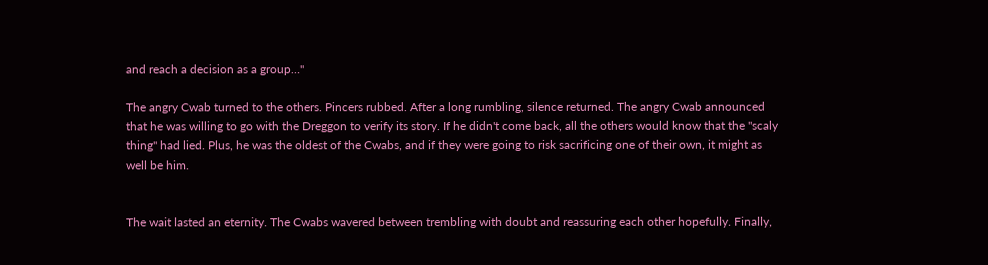and reach a decision as a group…"

The angry Cwab turned to the others. Pincers rubbed. After a long rumbling, silence returned. The angry Cwab announced that he was willing to go with the Dreggon to verify its story. If he didn't come back, all the others would know that the "scaly thing" had lied. Plus, he was the oldest of the Cwabs, and if they were going to risk sacrificing one of their own, it might as well be him.


The wait lasted an eternity. The Cwabs wavered between trembling with doubt and reassuring each other hopefully. Finally,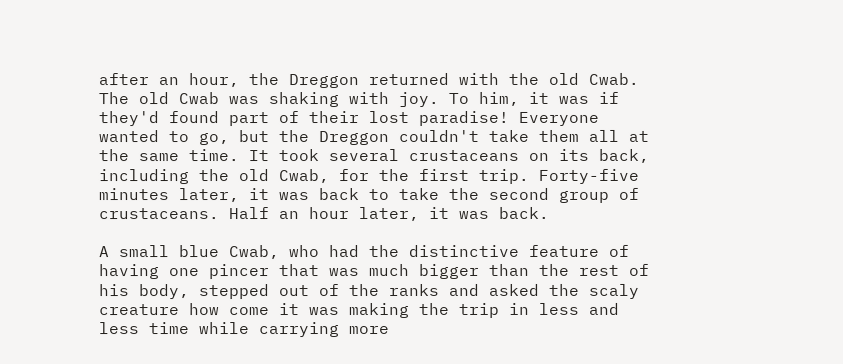after an hour, the Dreggon returned with the old Cwab. The old Cwab was shaking with joy. To him, it was if they'd found part of their lost paradise! Everyone wanted to go, but the Dreggon couldn't take them all at the same time. It took several crustaceans on its back, including the old Cwab, for the first trip. Forty-five minutes later, it was back to take the second group of crustaceans. Half an hour later, it was back.

A small blue Cwab, who had the distinctive feature of having one pincer that was much bigger than the rest of his body, stepped out of the ranks and asked the scaly creature how come it was making the trip in less and less time while carrying more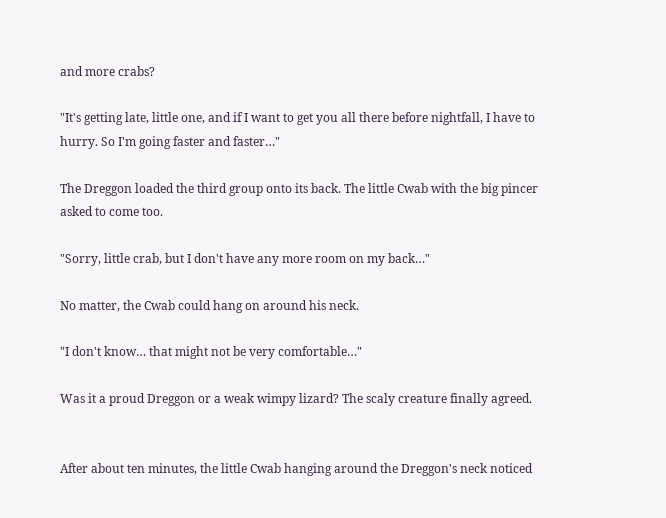and more crabs?

"It's getting late, little one, and if I want to get you all there before nightfall, I have to hurry. So I'm going faster and faster…"

The Dreggon loaded the third group onto its back. The little Cwab with the big pincer asked to come too.

"Sorry, little crab, but I don't have any more room on my back…"

No matter, the Cwab could hang on around his neck.

"I don't know… that might not be very comfortable…"

Was it a proud Dreggon or a weak wimpy lizard? The scaly creature finally agreed.


After about ten minutes, the little Cwab hanging around the Dreggon's neck noticed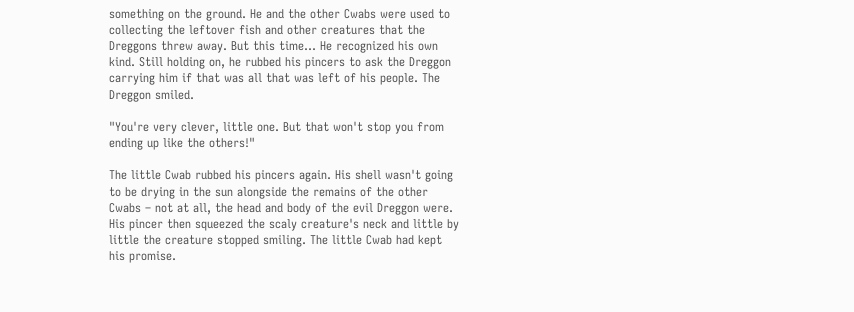something on the ground. He and the other Cwabs were used to collecting the leftover fish and other creatures that the Dreggons threw away. But this time… He recognized his own kind. Still holding on, he rubbed his pincers to ask the Dreggon carrying him if that was all that was left of his people. The Dreggon smiled.

"You're very clever, little one. But that won't stop you from ending up like the others!"

The little Cwab rubbed his pincers again. His shell wasn't going to be drying in the sun alongside the remains of the other Cwabs – not at all, the head and body of the evil Dreggon were. His pincer then squeezed the scaly creature's neck and little by little the creature stopped smiling. The little Cwab had kept his promise.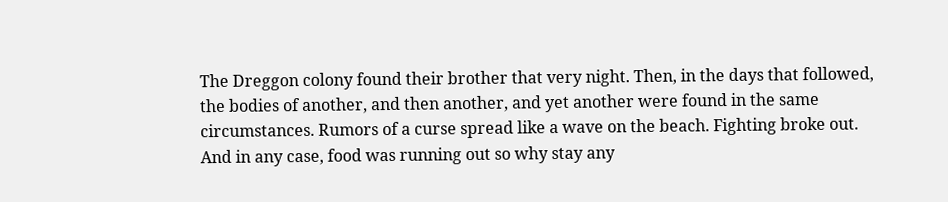The Dreggon colony found their brother that very night. Then, in the days that followed, the bodies of another, and then another, and yet another were found in the same circumstances. Rumors of a curse spread like a wave on the beach. Fighting broke out. And in any case, food was running out so why stay any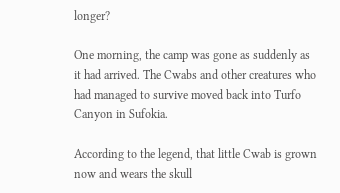longer?

One morning, the camp was gone as suddenly as it had arrived. The Cwabs and other creatures who had managed to survive moved back into Turfo Canyon in Sufokia.

According to the legend, that little Cwab is grown now and wears the skull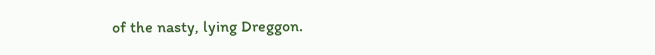of the nasty, lying Dreggon.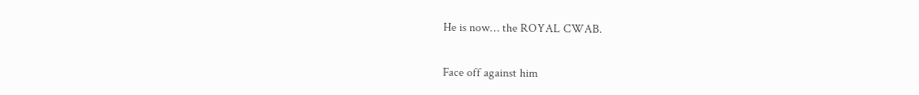He is now… the ROYAL CWAB.


Face off against him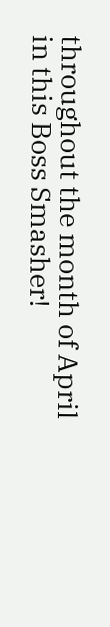throughout the month of April in this Boss Smasher!